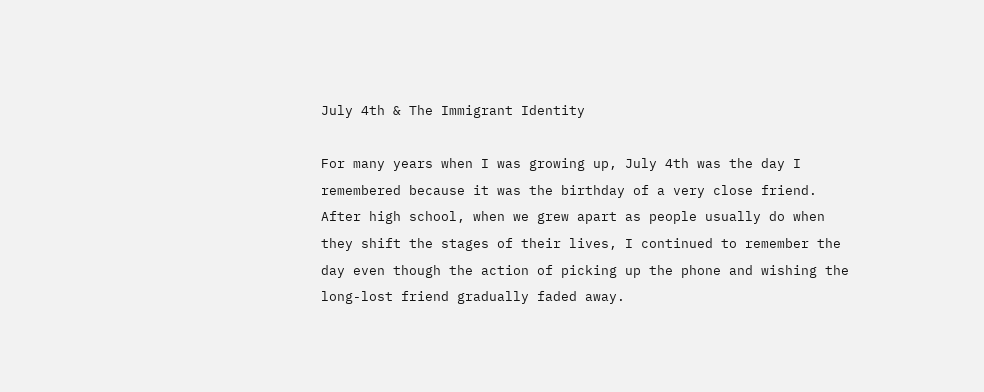July 4th & The Immigrant Identity

For many years when I was growing up, July 4th was the day I remembered because it was the birthday of a very close friend. After high school, when we grew apart as people usually do when they shift the stages of their lives, I continued to remember the day even though the action of picking up the phone and wishing the long-lost friend gradually faded away.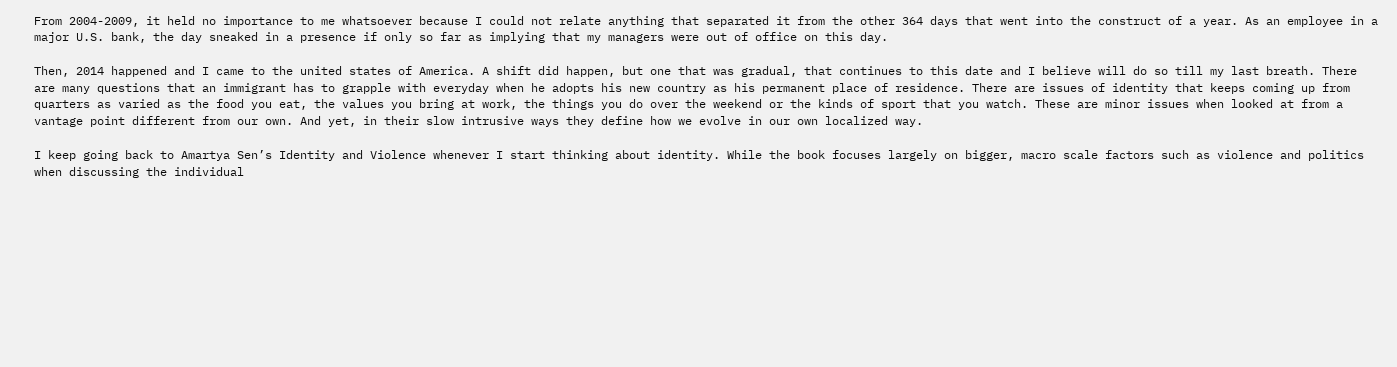From 2004-2009, it held no importance to me whatsoever because I could not relate anything that separated it from the other 364 days that went into the construct of a year. As an employee in a major U.S. bank, the day sneaked in a presence if only so far as implying that my managers were out of office on this day.

Then, 2014 happened and I came to the united states of America. A shift did happen, but one that was gradual, that continues to this date and I believe will do so till my last breath. There are many questions that an immigrant has to grapple with everyday when he adopts his new country as his permanent place of residence. There are issues of identity that keeps coming up from quarters as varied as the food you eat, the values you bring at work, the things you do over the weekend or the kinds of sport that you watch. These are minor issues when looked at from a vantage point different from our own. And yet, in their slow intrusive ways they define how we evolve in our own localized way.

I keep going back to Amartya Sen’s Identity and Violence whenever I start thinking about identity. While the book focuses largely on bigger, macro scale factors such as violence and politics when discussing the individual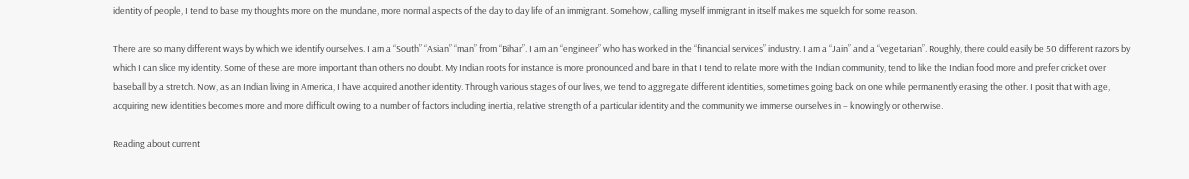identity of people, I tend to base my thoughts more on the mundane, more normal aspects of the day to day life of an immigrant. Somehow, calling myself immigrant in itself makes me squelch for some reason.

There are so many different ways by which we identify ourselves. I am a “South” “Asian” “man” from “Bihar”. I am an “engineer” who has worked in the “financial services” industry. I am a “Jain” and a “vegetarian”. Roughly, there could easily be 50 different razors by which I can slice my identity. Some of these are more important than others no doubt. My Indian roots for instance is more pronounced and bare in that I tend to relate more with the Indian community, tend to like the Indian food more and prefer cricket over baseball by a stretch. Now, as an Indian living in America, I have acquired another identity. Through various stages of our lives, we tend to aggregate different identities, sometimes going back on one while permanently erasing the other. I posit that with age, acquiring new identities becomes more and more difficult owing to a number of factors including inertia, relative strength of a particular identity and the community we immerse ourselves in – knowingly or otherwise.

Reading about current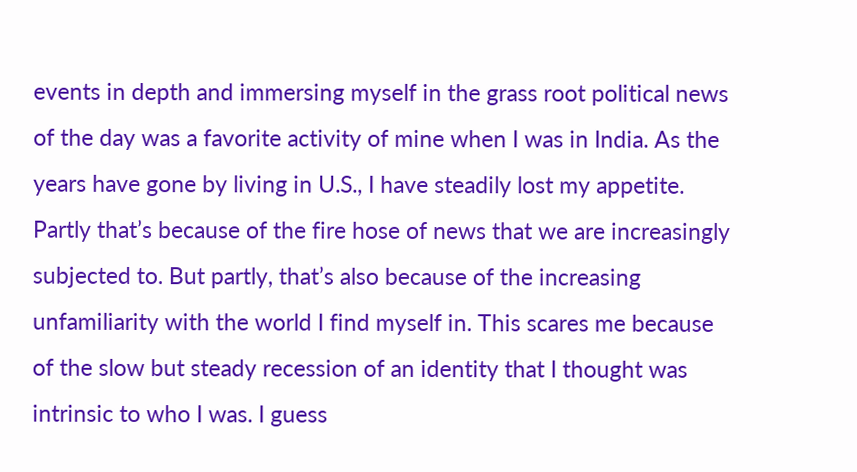events in depth and immersing myself in the grass root political news of the day was a favorite activity of mine when I was in India. As the years have gone by living in U.S., I have steadily lost my appetite. Partly that’s because of the fire hose of news that we are increasingly subjected to. But partly, that’s also because of the increasing unfamiliarity with the world I find myself in. This scares me because of the slow but steady recession of an identity that I thought was intrinsic to who I was. I guess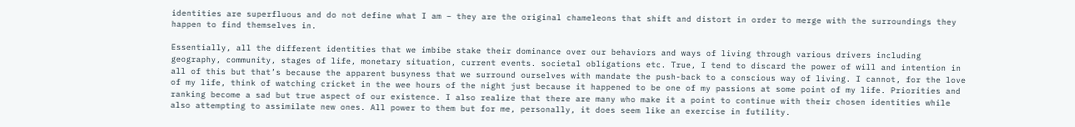identities are superfluous and do not define what I am – they are the original chameleons that shift and distort in order to merge with the surroundings they happen to find themselves in.

Essentially, all the different identities that we imbibe stake their dominance over our behaviors and ways of living through various drivers including geography, community, stages of life, monetary situation, current events. societal obligations etc. True, I tend to discard the power of will and intention in all of this but that’s because the apparent busyness that we surround ourselves with mandate the push-back to a conscious way of living. I cannot, for the love of my life, think of watching cricket in the wee hours of the night just because it happened to be one of my passions at some point of my life. Priorities and ranking become a sad but true aspect of our existence. I also realize that there are many who make it a point to continue with their chosen identities while also attempting to assimilate new ones. All power to them but for me, personally, it does seem like an exercise in futility.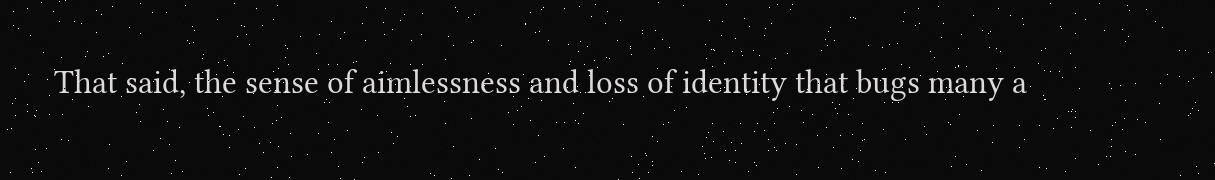That said, the sense of aimlessness and loss of identity that bugs many a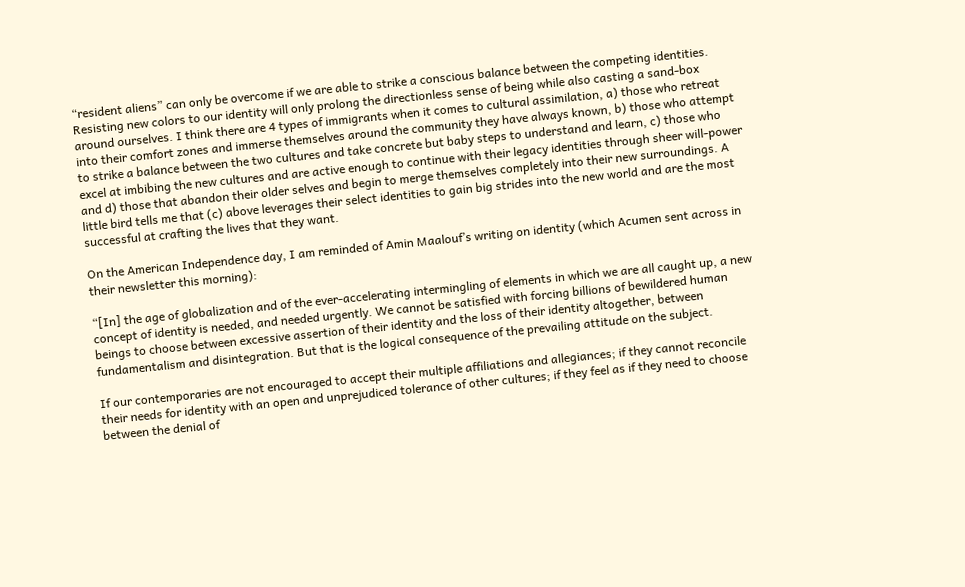“resident aliens” can only be overcome if we are able to strike a conscious balance between the competing identities. Resisting new colors to our identity will only prolong the directionless sense of being while also casting a sand-box around ourselves. I think there are 4 types of immigrants when it comes to cultural assimilation, a) those who retreat into their comfort zones and immerse themselves around the community they have always known, b) those who attempt to strike a balance between the two cultures and take concrete but baby steps to understand and learn, c) those who excel at imbibing the new cultures and are active enough to continue with their legacy identities through sheer will-power and d) those that abandon their older selves and begin to merge themselves completely into their new surroundings. A little bird tells me that (c) above leverages their select identities to gain big strides into the new world and are the most successful at crafting the lives that they want.

On the American Independence day, I am reminded of Amin Maalouf’s writing on identity (which Acumen sent across in their newsletter this morning):

“[In] the age of globalization and of the ever-accelerating intermingling of elements in which we are all caught up, a new concept of identity is needed, and needed urgently. We cannot be satisfied with forcing billions of bewildered human beings to choose between excessive assertion of their identity and the loss of their identity altogether, between fundamentalism and disintegration. But that is the logical consequence of the prevailing attitude on the subject.

If our contemporaries are not encouraged to accept their multiple affiliations and allegiances; if they cannot reconcile their needs for identity with an open and unprejudiced tolerance of other cultures; if they feel as if they need to choose between the denial of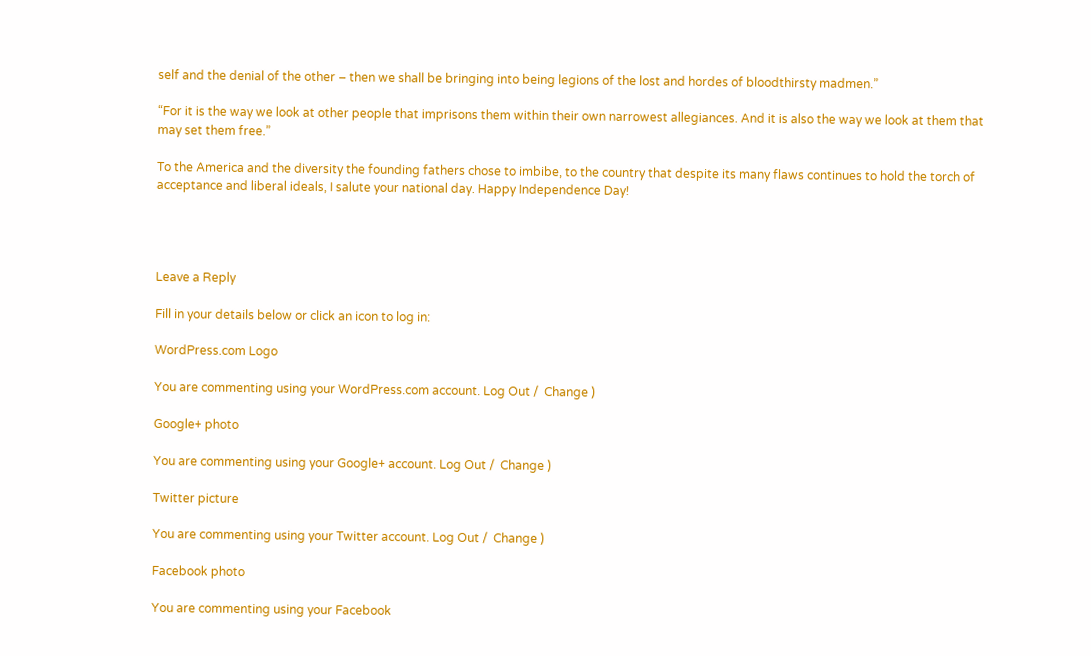self and the denial of the other – then we shall be bringing into being legions of the lost and hordes of bloodthirsty madmen.”

“For it is the way we look at other people that imprisons them within their own narrowest allegiances. And it is also the way we look at them that may set them free.”

To the America and the diversity the founding fathers chose to imbibe, to the country that despite its many flaws continues to hold the torch of acceptance and liberal ideals, I salute your national day. Happy Independence Day!




Leave a Reply

Fill in your details below or click an icon to log in:

WordPress.com Logo

You are commenting using your WordPress.com account. Log Out /  Change )

Google+ photo

You are commenting using your Google+ account. Log Out /  Change )

Twitter picture

You are commenting using your Twitter account. Log Out /  Change )

Facebook photo

You are commenting using your Facebook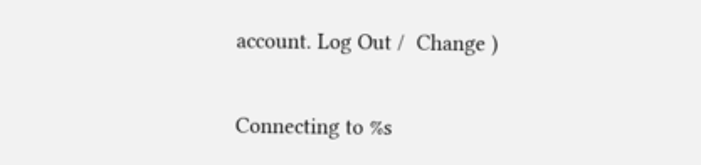account. Log Out /  Change )


Connecting to %s